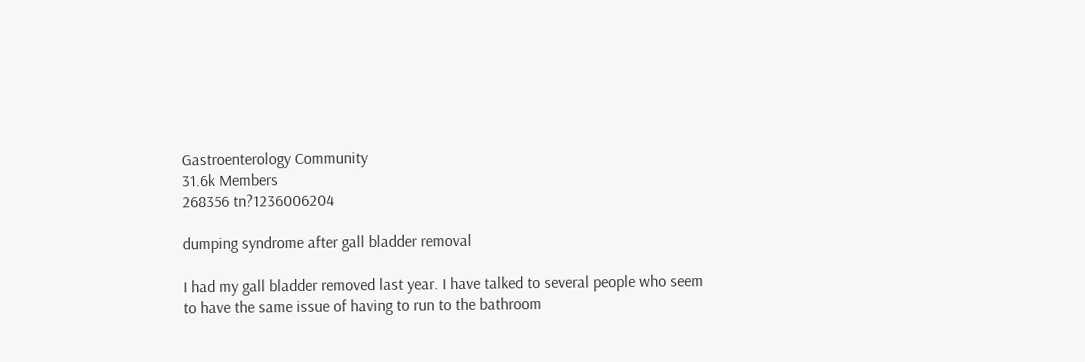Gastroenterology Community
31.6k Members
268356 tn?1236006204

dumping syndrome after gall bladder removal

I had my gall bladder removed last year. I have talked to several people who seem to have the same issue of having to run to the bathroom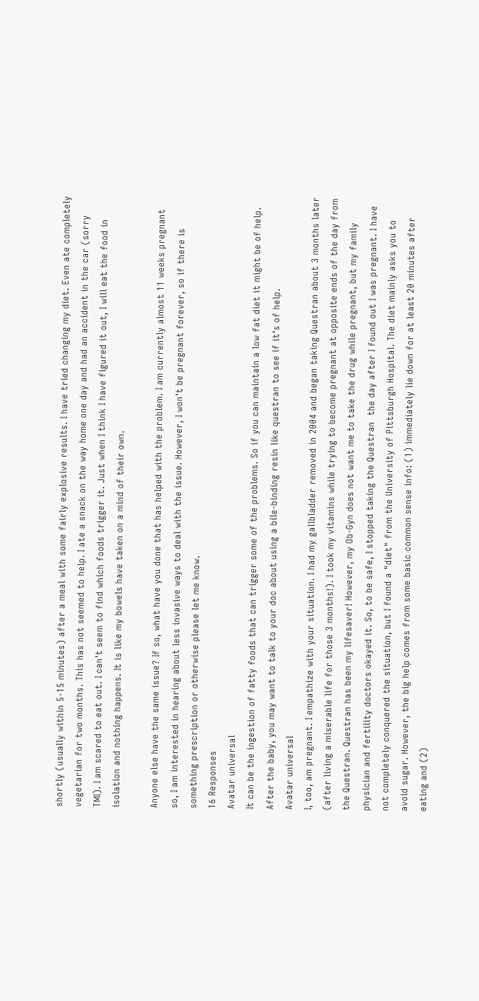shortly (usually within 5-15 minutes) after a meal with some fairly explosive results. I have tried changing my diet. Even ate completely vegetarian for two months. This has not seemed to help. I ate a snack on the way home one day and had an accident in the car (sorry TMI). I am scared to eat out. I can't seem to find which foods trigger it. Just when I think I have figured it out, I will eat the food in isolation and nothing happens. It is like my bowels have taken on a mind of their own.

Anyone else have the same issue? If so, what have you done that has helped with the problem. I am currently almost 11 weeks pregnant so, I am interested in hearing about less invasive ways to deal with the issue. However, I won't be pregnant forever, so if there is something prescription or otherwise please let me know.
16 Responses
Avatar universal
It can be the ingestion of fatty foods that can trigger some of the problems. So if you can maintain a low fat diet it might be of help. After the baby, you may want to talk to your doc about using a bile-binding resin like questran to see if it's of help.
Avatar universal
I, too, am pregnant. I empathize with your situation. I had my gallbladder removed in 2004 and began taking Questran about 3 months later (after living a miserable life for those 3 months!). I took my vitamins while trying to become pregnant at opposite ends of the day from the Questran. Questran has been my lifesaver! However, my Ob-Gyn does not want me to take the drug while pregnant, but my family physician and fertility doctors okayed it. So, to be safe, I stopped taking the Questran  the day after I found out I was pregnant. I have not completely conquered the situation, but I found a "diet" from the University of Pittsburgh Hospital. The diet mainly asks you to avoid sugar. However, the big help comes from some basic common sense info: (1) immediately lie down for at least 20 minutes after eating and (2)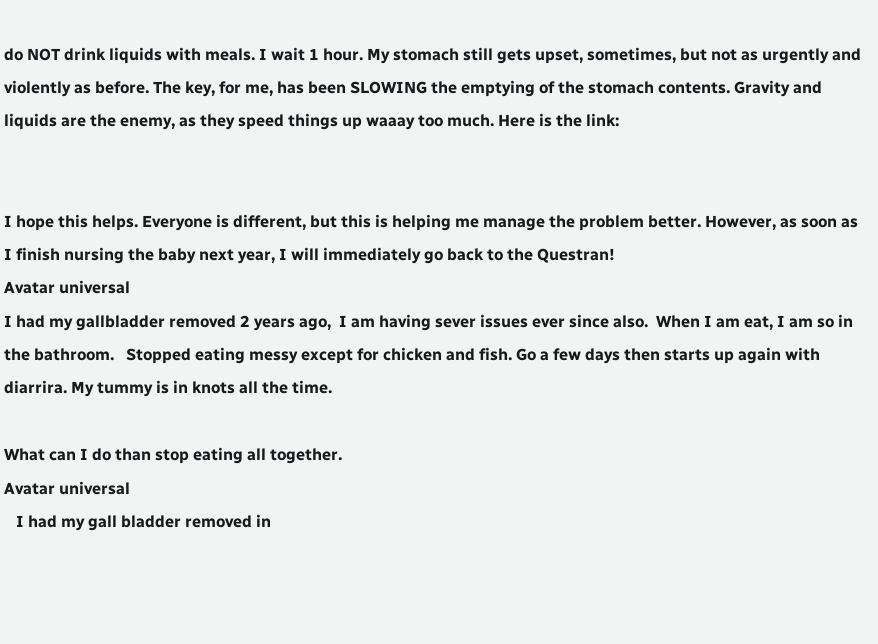do NOT drink liquids with meals. I wait 1 hour. My stomach still gets upset, sometimes, but not as urgently and violently as before. The key, for me, has been SLOWING the emptying of the stomach contents. Gravity and liquids are the enemy, as they speed things up waaay too much. Here is the link:


I hope this helps. Everyone is different, but this is helping me manage the problem better. However, as soon as I finish nursing the baby next year, I will immediately go back to the Questran!
Avatar universal
I had my gallbladder removed 2 years ago,  I am having sever issues ever since also.  When I am eat, I am so in the bathroom.   Stopped eating messy except for chicken and fish. Go a few days then starts up again with diarrira. My tummy is in knots all the time.

What can I do than stop eating all together.
Avatar universal
   I had my gall bladder removed in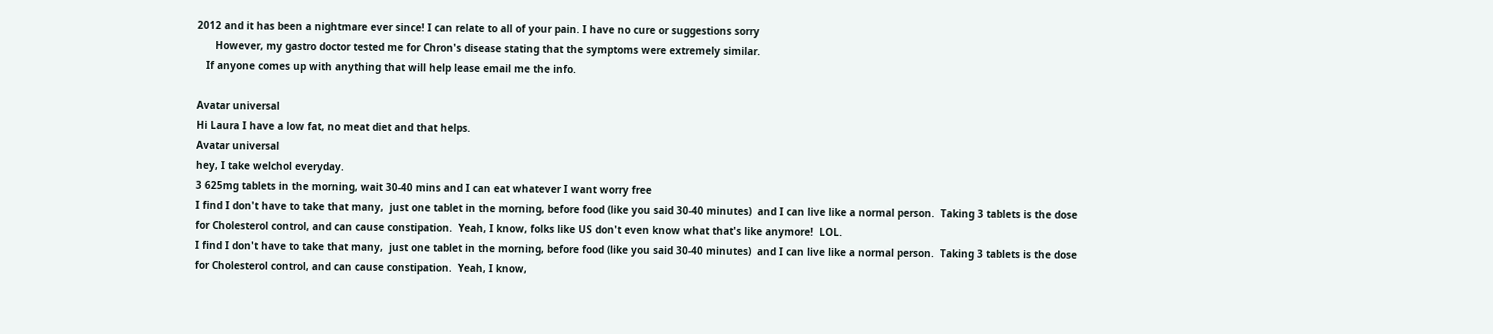2012 and it has been a nightmare ever since! I can relate to all of your pain. I have no cure or suggestions sorry
      However, my gastro doctor tested me for Chron's disease stating that the symptoms were extremely similar.
   If anyone comes up with anything that will help lease email me the info.

Avatar universal
Hi Laura I have a low fat, no meat diet and that helps.
Avatar universal
hey, I take welchol everyday.
3 625mg tablets in the morning, wait 30-40 mins and I can eat whatever I want worry free
I find I don't have to take that many,  just one tablet in the morning, before food (like you said 30-40 minutes)  and I can live like a normal person.  Taking 3 tablets is the dose for Cholesterol control, and can cause constipation.  Yeah, I know, folks like US don't even know what that's like anymore!  LOL.
I find I don't have to take that many,  just one tablet in the morning, before food (like you said 30-40 minutes)  and I can live like a normal person.  Taking 3 tablets is the dose for Cholesterol control, and can cause constipation.  Yeah, I know,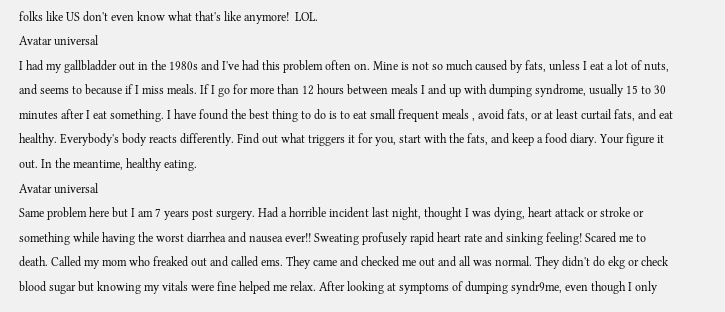folks like US don't even know what that's like anymore!  LOL.
Avatar universal
I had my gallbladder out in the 1980s and I've had this problem often on. Mine is not so much caused by fats, unless I eat a lot of nuts, and seems to because if I miss meals. If I go for more than 12 hours between meals I and up with dumping syndrome, usually 15 to 30 minutes after I eat something. I have found the best thing to do is to eat small frequent meals , avoid fats, or at least curtail fats, and eat healthy. Everybody's body reacts differently. Find out what triggers it for you, start with the fats, and keep a food diary. Your figure it out. In the meantime, healthy eating.
Avatar universal
Same problem here but I am 7 years post surgery. Had a horrible incident last night, thought I was dying, heart attack or stroke or something while having the worst diarrhea and nausea ever!! Sweating profusely rapid heart rate and sinking feeling! Scared me to death. Called my mom who freaked out and called ems. They came and checked me out and all was normal. They didn't do ekg or check blood sugar but knowing my vitals were fine helped me relax. After looking at symptoms of dumping syndr9me, even though I only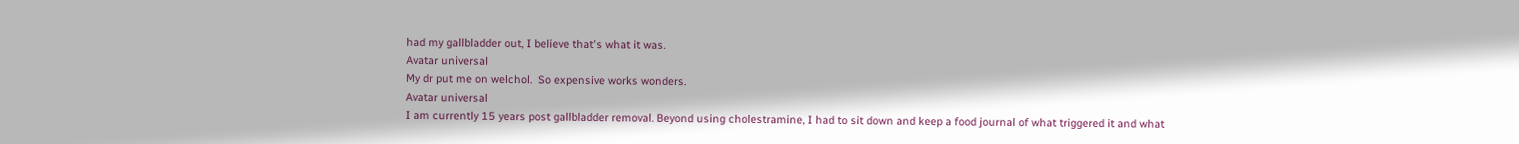had my gallbladder out, I believe that's what it was.
Avatar universal
My dr put me on welchol.  So expensive works wonders.
Avatar universal
I am currently 15 years post gallbladder removal. Beyond using cholestramine, I had to sit down and keep a food journal of what triggered it and what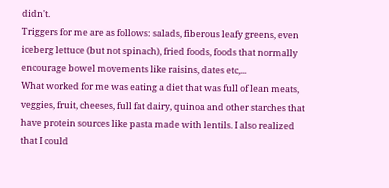didn't.
Triggers for me are as follows: salads, fiberous leafy greens, even iceberg lettuce (but not spinach), fried foods, foods that normally encourage bowel movements like raisins, dates etc,...
What worked for me was eating a diet that was full of lean meats, veggies, fruit, cheeses, full fat dairy, quinoa and other starches that have protein sources like pasta made with lentils. I also realized that I could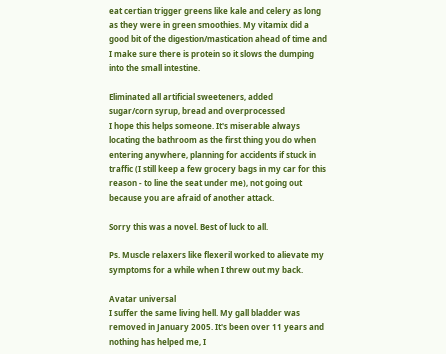eat certian trigger greens like kale and celery as long as they were in green smoothies. My vitamix did a good bit of the digestion/mastication ahead of time and I make sure there is protein so it slows the dumping into the small intestine.

Eliminated all artificial sweeteners, added
sugar/corn syrup, bread and overprocessed
I hope this helps someone. It's miserable always locating the bathroom as the first thing you do when entering anywhere, planning for accidents if stuck in traffic (I still keep a few grocery bags in my car for this reason - to line the seat under me), not going out because you are afraid of another attack.

Sorry this was a novel. Best of luck to all.

Ps. Muscle relaxers like flexeril worked to alievate my symptoms for a while when I threw out my back.

Avatar universal
I suffer the same living hell. My gall bladder was removed in January 2005. It's been over 11 years and nothing has helped me, I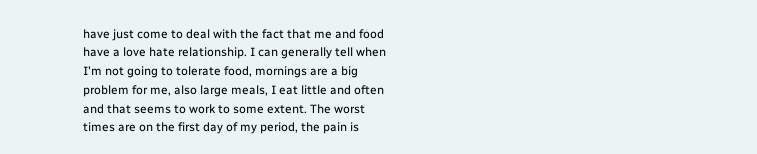have just come to deal with the fact that me and food have a love hate relationship. I can generally tell when I'm not going to tolerate food, mornings are a big problem for me, also large meals, I eat little and often and that seems to work to some extent. The worst times are on the first day of my period, the pain is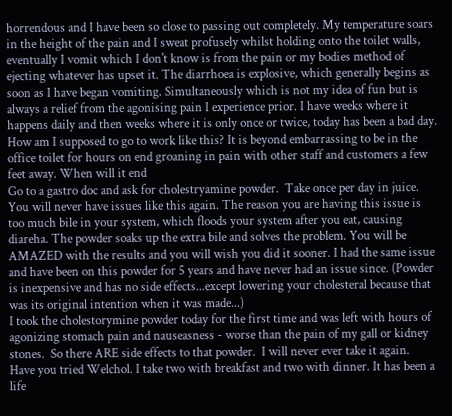horrendous and I have been so close to passing out completely. My temperature soars in the height of the pain and I sweat profusely whilst holding onto the toilet walls, eventually I vomit which I don't know is from the pain or my bodies method of ejecting whatever has upset it. The diarrhoea is explosive, which generally begins as soon as I have began vomiting. Simultaneously which is not my idea of fun but is always a relief from the agonising pain I experience prior. I have weeks where it happens daily and then weeks where it is only once or twice, today has been a bad day. How am I supposed to go to work like this? It is beyond embarrassing to be in the office toilet for hours on end groaning in pain with other staff and customers a few feet away. When will it end
Go to a gastro doc and ask for cholestryamine powder.  Take once per day in juice. You will never have issues like this again. The reason you are having this issue is too much bile in your system, which floods your system after you eat, causing diareha. The powder soaks up the extra bile and solves the problem. You will be AMAZED with the results and you will wish you did it sooner. I had the same issue and have been on this powder for 5 years and have never had an issue since. (Powder is inexpensive and has no side effects...except lowering your cholesteral because that was its original intention when it was made...)
I took the cholestorymine powder today for the first time and was left with hours of agonizing stomach pain and nauseasness - worse than the pain of my gall or kidney stones.  So there ARE side effects to that powder.  I will never ever take it again.
Have you tried Welchol. I take two with breakfast and two with dinner. It has been a life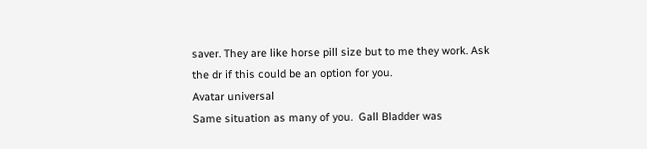saver. They are like horse pill size but to me they work. Ask the dr if this could be an option for you.
Avatar universal
Same situation as many of you.  Gall Bladder was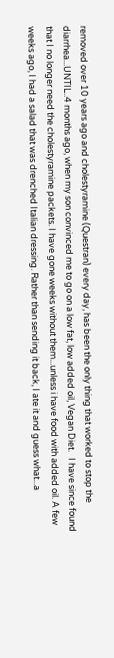removed over 10 years ago and cholestyramine (Questran) every day, has been the only thing that worked to stop the diarrhea...UNTIL..4 months ago, when my son convinced me to go on a low fat, low added oil, Vegan Diet.   I have since found that I no longer need the cholestyramine packets. I have gone weeks without them...unless i have food with added oil. A few weeks ago, I had a salad that was drenched Italian dressing. Rather than sending it back, I ate it and guess what...a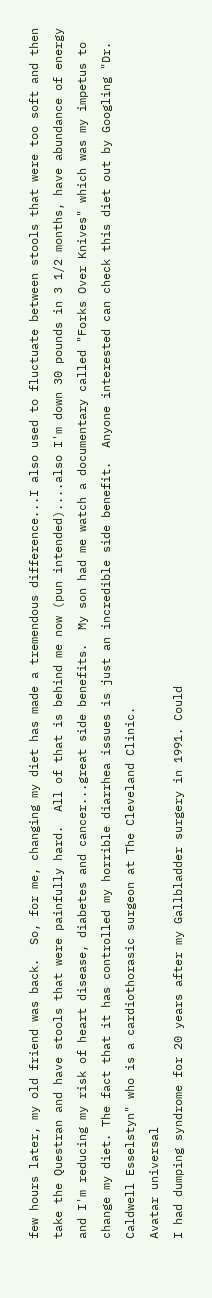few hours later, my old friend was back.  So, for me, changing my diet has made a tremendous difference...I also used to fluctuate between stools that were too soft and then take the Questran and have stools that were painfully hard.  All of that is behind me now (pun intended)....also I'm down 30 pounds in 3 1/2 months, have abundance of energy and I'm reducing my risk of heart disease, diabetes and cancer...great side benefits.  My son had me watch a documentary called "Forks Over Knives" which was my impetus to change my diet. The fact that it has controlled my horrible diarrhea issues is just an incredible side benefit.  Anyone interested can check this diet out by Googling "Dr. Caldwell Esselstyn" who is a cardiothorasic surgeon at The Cleveland Clinic.
Avatar universal
I had dumping syndrome for 20 years after my Gallbladder surgery in 1991. Could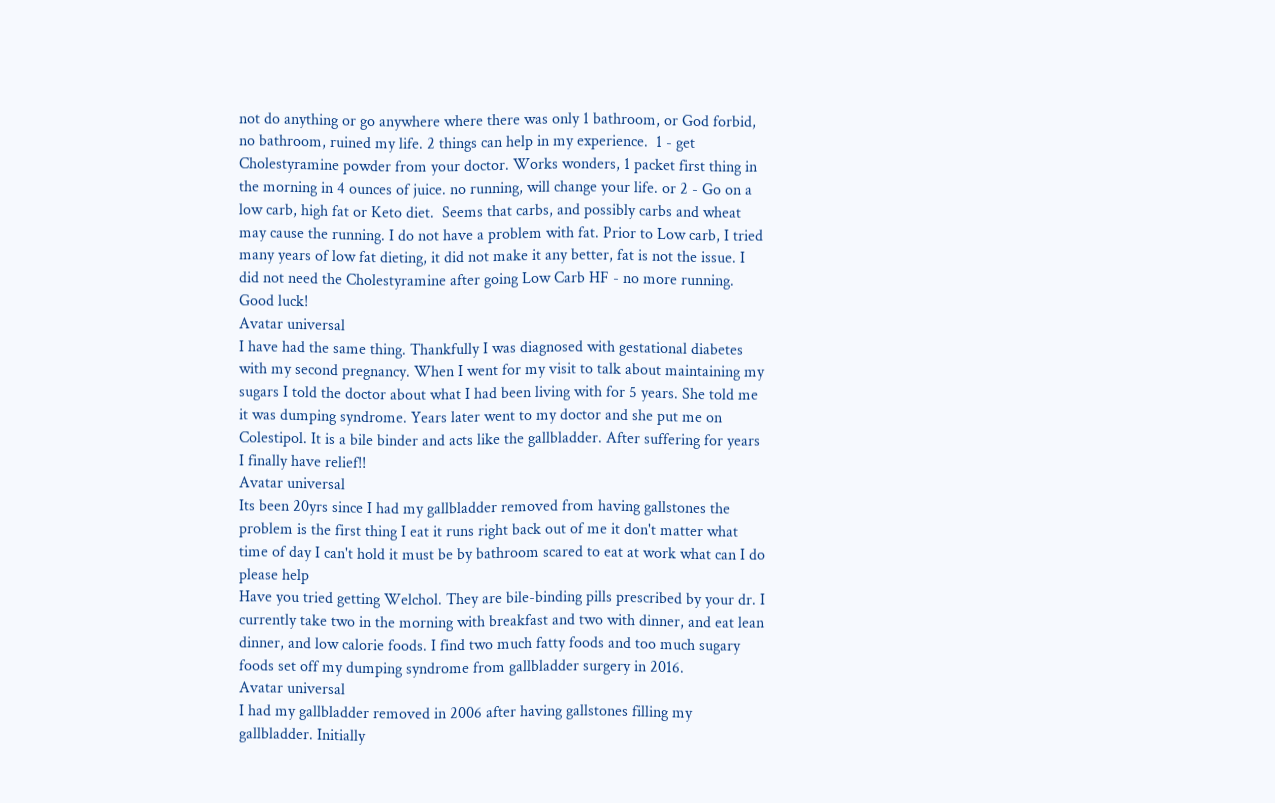not do anything or go anywhere where there was only 1 bathroom, or God forbid, no bathroom, ruined my life. 2 things can help in my experience.  1 - get Cholestyramine powder from your doctor. Works wonders, 1 packet first thing in the morning in 4 ounces of juice. no running, will change your life. or 2 - Go on a low carb, high fat or Keto diet.  Seems that carbs, and possibly carbs and wheat may cause the running. I do not have a problem with fat. Prior to Low carb, I tried many years of low fat dieting, it did not make it any better, fat is not the issue. I did not need the Cholestyramine after going Low Carb HF - no more running.  Good luck!
Avatar universal
I have had the same thing. Thankfully I was diagnosed with gestational diabetes with my second pregnancy. When I went for my visit to talk about maintaining my sugars I told the doctor about what I had been living with for 5 years. She told me it was dumping syndrome. Years later went to my doctor and she put me on Colestipol. It is a bile binder and acts like the gallbladder. After suffering for years I finally have relief!!
Avatar universal
Its been 20yrs since I had my gallbladder removed from having gallstones the problem is the first thing I eat it runs right back out of me it don't matter what time of day I can't hold it must be by bathroom scared to eat at work what can I do please help
Have you tried getting Welchol. They are bile-binding pills prescribed by your dr. I currently take two in the morning with breakfast and two with dinner, and eat lean dinner, and low calorie foods. I find two much fatty foods and too much sugary foods set off my dumping syndrome from gallbladder surgery in 2016.
Avatar universal
I had my gallbladder removed in 2006 after having gallstones filling my gallbladder. Initially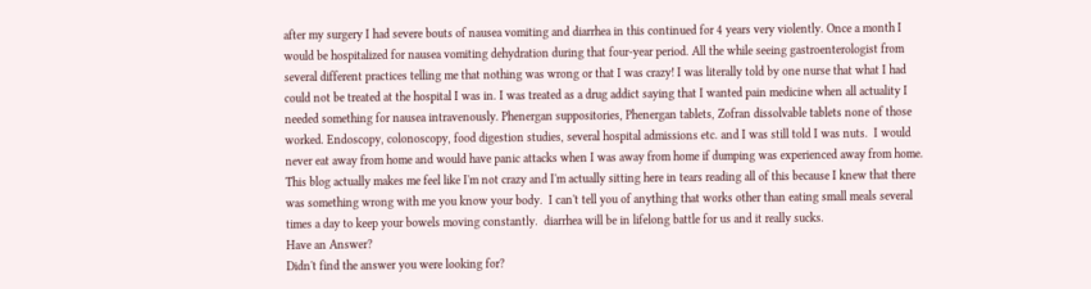after my surgery I had severe bouts of nausea vomiting and diarrhea in this continued for 4 years very violently. Once a month I would be hospitalized for nausea vomiting dehydration during that four-year period. All the while seeing gastroenterologist from several different practices telling me that nothing was wrong or that I was crazy! I was literally told by one nurse that what I had could not be treated at the hospital I was in. I was treated as a drug addict saying that I wanted pain medicine when all actuality I needed something for nausea intravenously. Phenergan suppositories, Phenergan tablets, Zofran dissolvable tablets none of those worked. Endoscopy, colonoscopy, food digestion studies, several hospital admissions etc. and I was still told I was nuts.  I would never eat away from home and would have panic attacks when I was away from home if dumping was experienced away from home. This blog actually makes me feel like I'm not crazy and I'm actually sitting here in tears reading all of this because I knew that there was something wrong with me you know your body.  I can't tell you of anything that works other than eating small meals several times a day to keep your bowels moving constantly.  diarrhea will be in lifelong battle for us and it really sucks.
Have an Answer?
Didn't find the answer you were looking for?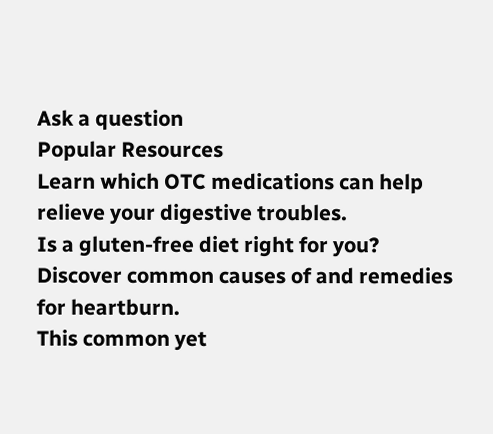Ask a question
Popular Resources
Learn which OTC medications can help relieve your digestive troubles.
Is a gluten-free diet right for you?
Discover common causes of and remedies for heartburn.
This common yet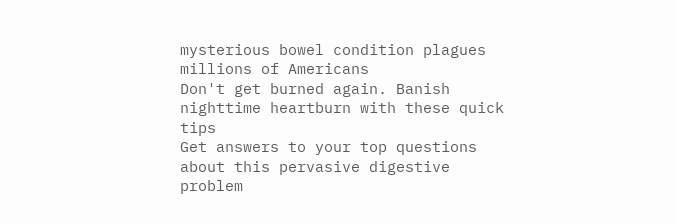mysterious bowel condition plagues millions of Americans
Don't get burned again. Banish nighttime heartburn with these quick tips
Get answers to your top questions about this pervasive digestive problem